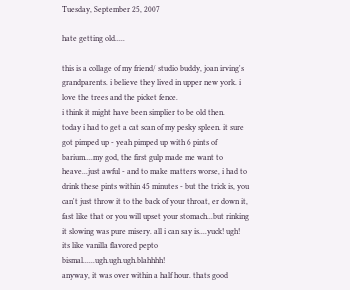Tuesday, September 25, 2007

hate getting old.....

this is a collage of my friend/ studio buddy, joan irving's grandparents. i believe they lived in upper new york. i love the trees and the picket fence.
i think it might have been simplier to be old then.
today i had to get a cat scan of my pesky spleen. it sure got pimped up - yeah pimped up with 6 pints of barium....my god, the first gulp made me want to heave...just awful - and to make matters worse, i had to drink these pints within 45 minutes - but the trick is, you can't just throw it to the back of your throat, er down it, fast like that or you will upset your stomach...but rinking it slowing was pure misery. all i can say is....yuck! ugh! its like vanilla flavored pepto bismal......ugh.ugh.ugh.blahhhh!
anyway, it was over within a half hour. thats good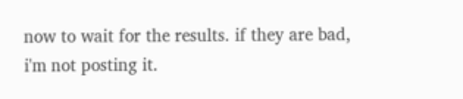now to wait for the results. if they are bad, i'm not posting it.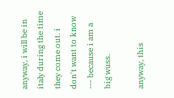anyway, i will be in italy during the time they come out. i don't want to know --- because i am a big wuss.

anyway, this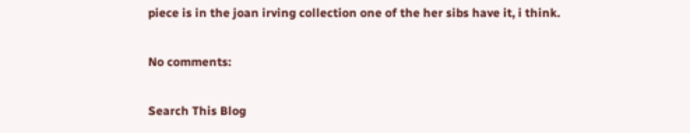piece is in the joan irving collection one of the her sibs have it, i think.

No comments:

Search This Blog